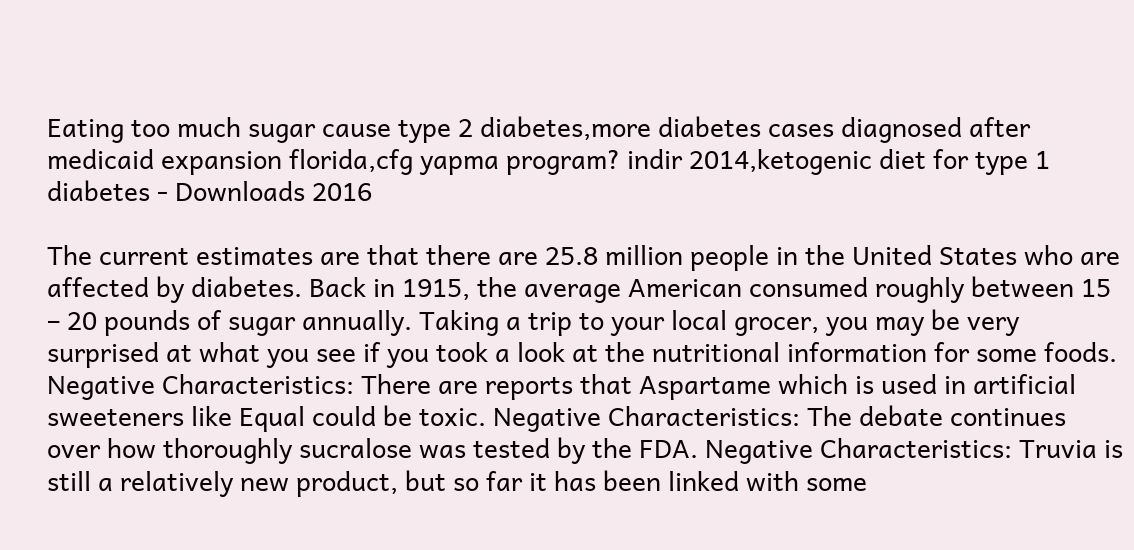Eating too much sugar cause type 2 diabetes,more diabetes cases diagnosed after medicaid expansion florida,cfg yapma program? indir 2014,ketogenic diet for type 1 diabetes - Downloads 2016

The current estimates are that there are 25.8 million people in the United States who are affected by diabetes. Back in 1915, the average American consumed roughly between 15 – 20 pounds of sugar annually. Taking a trip to your local grocer, you may be very surprised at what you see if you took a look at the nutritional information for some foods.
Negative Characteristics: There are reports that Aspartame which is used in artificial sweeteners like Equal could be toxic. Negative Characteristics: The debate continues over how thoroughly sucralose was tested by the FDA. Negative Characteristics: Truvia is still a relatively new product, but so far it has been linked with some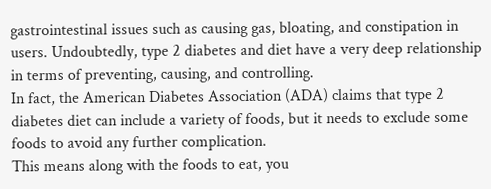gastrointestinal issues such as causing gas, bloating, and constipation in users. Undoubtedly, type 2 diabetes and diet have a very deep relationship in terms of preventing, causing, and controlling.
In fact, the American Diabetes Association (ADA) claims that type 2 diabetes diet can include a variety of foods, but it needs to exclude some foods to avoid any further complication.
This means along with the foods to eat, you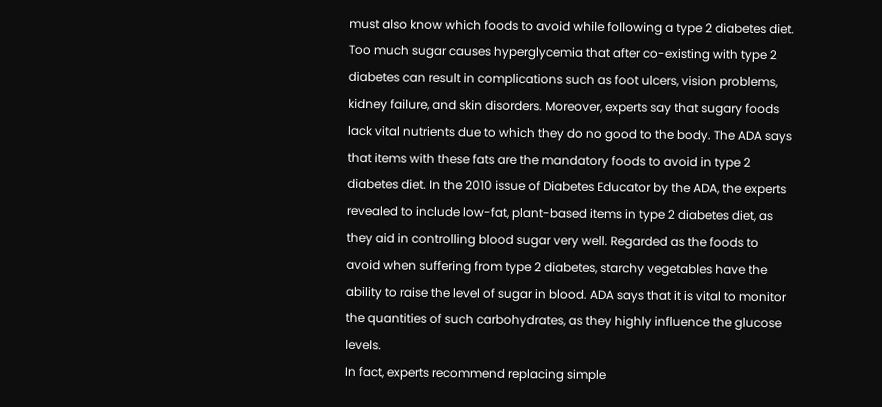must also know which foods to avoid while following a type 2 diabetes diet. Too much sugar causes hyperglycemia that after co-existing with type 2 diabetes can result in complications such as foot ulcers, vision problems, kidney failure, and skin disorders. Moreover, experts say that sugary foods lack vital nutrients due to which they do no good to the body. The ADA says that items with these fats are the mandatory foods to avoid in type 2 diabetes diet. In the 2010 issue of Diabetes Educator by the ADA, the experts revealed to include low-fat, plant-based items in type 2 diabetes diet, as they aid in controlling blood sugar very well. Regarded as the foods to avoid when suffering from type 2 diabetes, starchy vegetables have the ability to raise the level of sugar in blood. ADA says that it is vital to monitor the quantities of such carbohydrates, as they highly influence the glucose levels.
In fact, experts recommend replacing simple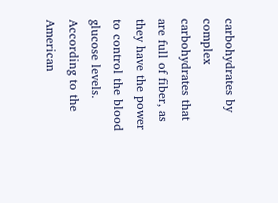carbohydrates by complex carbohydrates that are full of fiber, as they have the power to control the blood glucose levels.
According to the American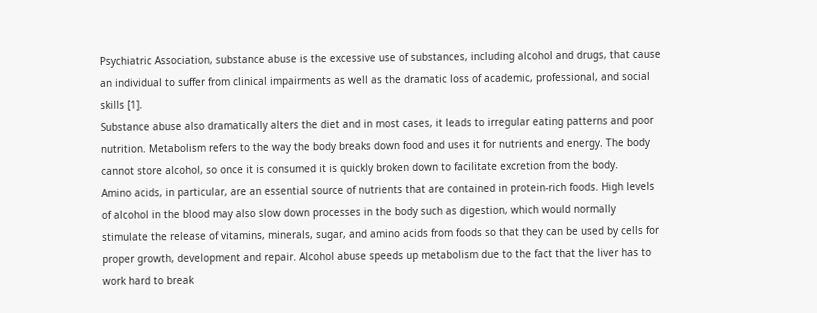Psychiatric Association, substance abuse is the excessive use of substances, including alcohol and drugs, that cause an individual to suffer from clinical impairments as well as the dramatic loss of academic, professional, and social skills [1].
Substance abuse also dramatically alters the diet and in most cases, it leads to irregular eating patterns and poor nutrition. Metabolism refers to the way the body breaks down food and uses it for nutrients and energy. The body cannot store alcohol, so once it is consumed it is quickly broken down to facilitate excretion from the body.
Amino acids, in particular, are an essential source of nutrients that are contained in protein-rich foods. High levels of alcohol in the blood may also slow down processes in the body such as digestion, which would normally stimulate the release of vitamins, minerals, sugar, and amino acids from foods so that they can be used by cells for proper growth, development and repair. Alcohol abuse speeds up metabolism due to the fact that the liver has to work hard to break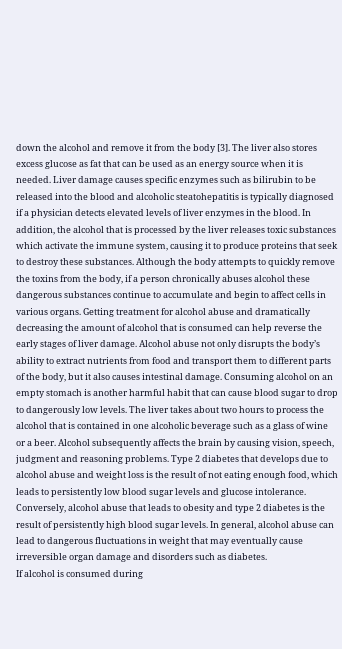down the alcohol and remove it from the body [3]. The liver also stores excess glucose as fat that can be used as an energy source when it is needed. Liver damage causes specific enzymes such as bilirubin to be released into the blood and alcoholic steatohepatitis is typically diagnosed if a physician detects elevated levels of liver enzymes in the blood. In addition, the alcohol that is processed by the liver releases toxic substances which activate the immune system, causing it to produce proteins that seek to destroy these substances. Although the body attempts to quickly remove the toxins from the body, if a person chronically abuses alcohol these dangerous substances continue to accumulate and begin to affect cells in various organs. Getting treatment for alcohol abuse and dramatically decreasing the amount of alcohol that is consumed can help reverse the early stages of liver damage. Alcohol abuse not only disrupts the body’s ability to extract nutrients from food and transport them to different parts of the body, but it also causes intestinal damage. Consuming alcohol on an empty stomach is another harmful habit that can cause blood sugar to drop to dangerously low levels. The liver takes about two hours to process the alcohol that is contained in one alcoholic beverage such as a glass of wine or a beer. Alcohol subsequently affects the brain by causing vision, speech, judgment and reasoning problems. Type 2 diabetes that develops due to alcohol abuse and weight loss is the result of not eating enough food, which leads to persistently low blood sugar levels and glucose intolerance. Conversely, alcohol abuse that leads to obesity and type 2 diabetes is the result of persistently high blood sugar levels. In general, alcohol abuse can lead to dangerous fluctuations in weight that may eventually cause irreversible organ damage and disorders such as diabetes.
If alcohol is consumed during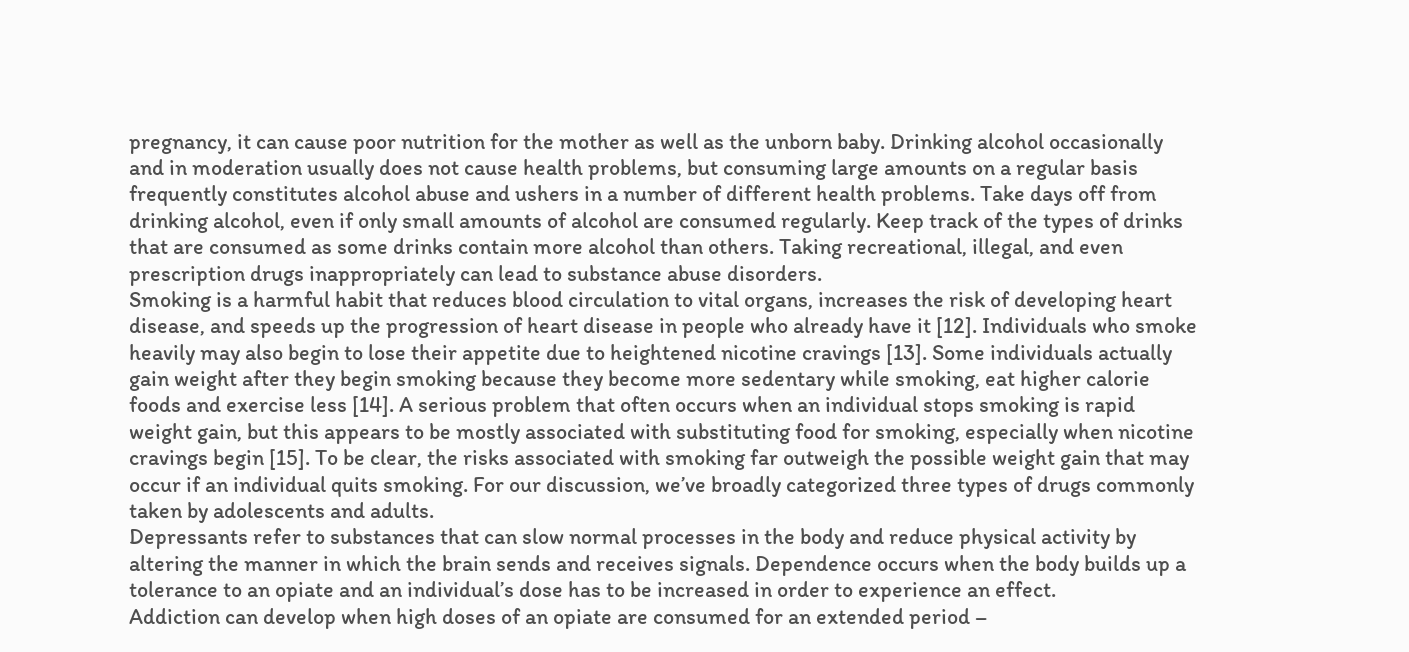pregnancy, it can cause poor nutrition for the mother as well as the unborn baby. Drinking alcohol occasionally and in moderation usually does not cause health problems, but consuming large amounts on a regular basis frequently constitutes alcohol abuse and ushers in a number of different health problems. Take days off from drinking alcohol, even if only small amounts of alcohol are consumed regularly. Keep track of the types of drinks that are consumed as some drinks contain more alcohol than others. Taking recreational, illegal, and even prescription drugs inappropriately can lead to substance abuse disorders.
Smoking is a harmful habit that reduces blood circulation to vital organs, increases the risk of developing heart disease, and speeds up the progression of heart disease in people who already have it [12]. Individuals who smoke heavily may also begin to lose their appetite due to heightened nicotine cravings [13]. Some individuals actually gain weight after they begin smoking because they become more sedentary while smoking, eat higher calorie foods and exercise less [14]. A serious problem that often occurs when an individual stops smoking is rapid weight gain, but this appears to be mostly associated with substituting food for smoking, especially when nicotine cravings begin [15]. To be clear, the risks associated with smoking far outweigh the possible weight gain that may occur if an individual quits smoking. For our discussion, we’ve broadly categorized three types of drugs commonly taken by adolescents and adults.
Depressants refer to substances that can slow normal processes in the body and reduce physical activity by altering the manner in which the brain sends and receives signals. Dependence occurs when the body builds up a tolerance to an opiate and an individual’s dose has to be increased in order to experience an effect.
Addiction can develop when high doses of an opiate are consumed for an extended period –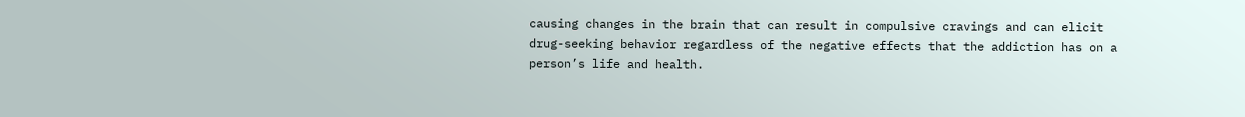causing changes in the brain that can result in compulsive cravings and can elicit drug-seeking behavior regardless of the negative effects that the addiction has on a person’s life and health.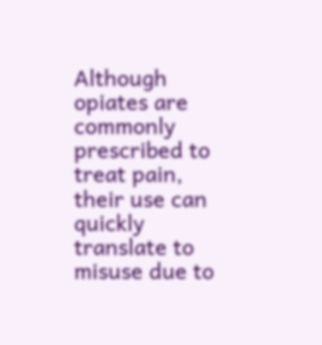Although opiates are commonly prescribed to treat pain, their use can quickly translate to misuse due to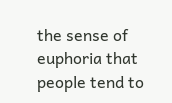the sense of euphoria that people tend to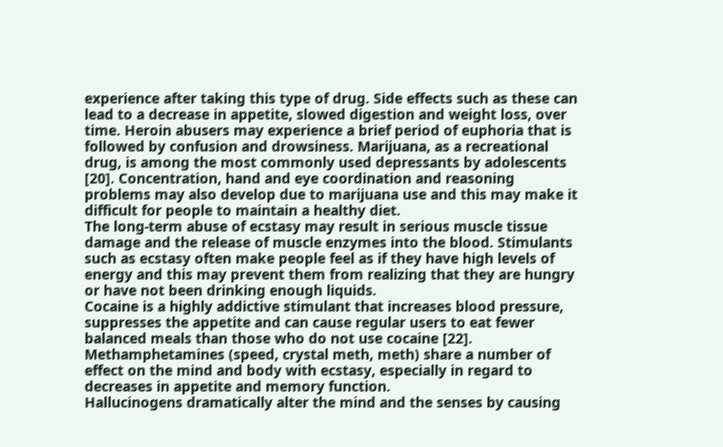experience after taking this type of drug. Side effects such as these can lead to a decrease in appetite, slowed digestion and weight loss, over time. Heroin abusers may experience a brief period of euphoria that is followed by confusion and drowsiness. Marijuana, as a recreational drug, is among the most commonly used depressants by adolescents [20]. Concentration, hand and eye coordination and reasoning problems may also develop due to marijuana use and this may make it difficult for people to maintain a healthy diet.
The long-term abuse of ecstasy may result in serious muscle tissue damage and the release of muscle enzymes into the blood. Stimulants such as ecstasy often make people feel as if they have high levels of energy and this may prevent them from realizing that they are hungry or have not been drinking enough liquids.
Cocaine is a highly addictive stimulant that increases blood pressure, suppresses the appetite and can cause regular users to eat fewer balanced meals than those who do not use cocaine [22]. Methamphetamines (speed, crystal meth, meth) share a number of effect on the mind and body with ecstasy, especially in regard to decreases in appetite and memory function.
Hallucinogens dramatically alter the mind and the senses by causing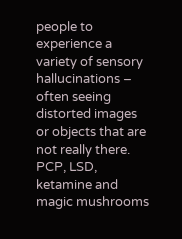people to experience a variety of sensory hallucinations – often seeing distorted images or objects that are not really there. PCP, LSD, ketamine and magic mushrooms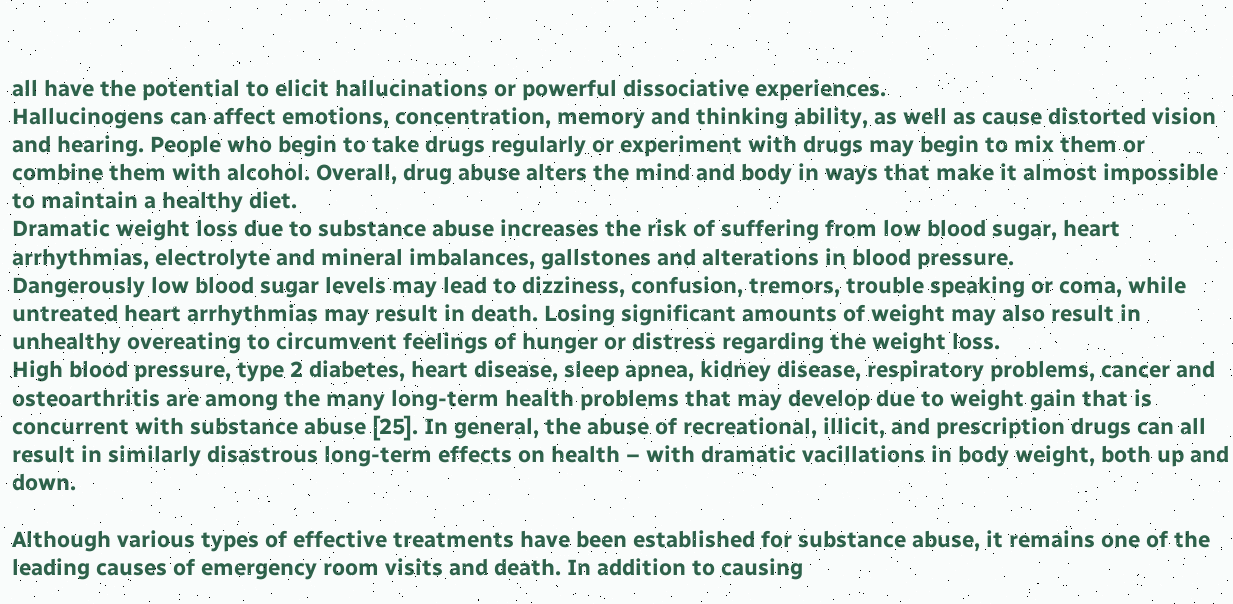all have the potential to elicit hallucinations or powerful dissociative experiences.
Hallucinogens can affect emotions, concentration, memory and thinking ability, as well as cause distorted vision and hearing. People who begin to take drugs regularly or experiment with drugs may begin to mix them or combine them with alcohol. Overall, drug abuse alters the mind and body in ways that make it almost impossible to maintain a healthy diet.
Dramatic weight loss due to substance abuse increases the risk of suffering from low blood sugar, heart arrhythmias, electrolyte and mineral imbalances, gallstones and alterations in blood pressure.
Dangerously low blood sugar levels may lead to dizziness, confusion, tremors, trouble speaking or coma, while untreated heart arrhythmias may result in death. Losing significant amounts of weight may also result in unhealthy overeating to circumvent feelings of hunger or distress regarding the weight loss.
High blood pressure, type 2 diabetes, heart disease, sleep apnea, kidney disease, respiratory problems, cancer and osteoarthritis are among the many long-term health problems that may develop due to weight gain that is concurrent with substance abuse [25]. In general, the abuse of recreational, illicit, and prescription drugs can all result in similarly disastrous long-term effects on health – with dramatic vacillations in body weight, both up and down.

Although various types of effective treatments have been established for substance abuse, it remains one of the leading causes of emergency room visits and death. In addition to causing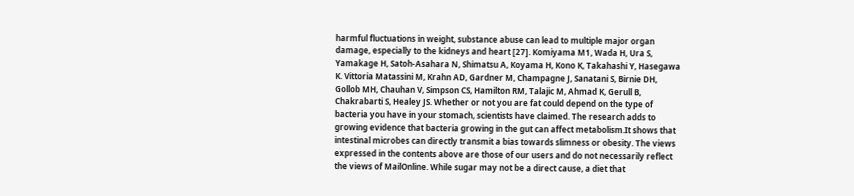harmful fluctuations in weight, substance abuse can lead to multiple major organ damage, especially to the kidneys and heart [27]. Komiyama M1, Wada H, Ura S, Yamakage H, Satoh-Asahara N, Shimatsu A, Koyama H, Kono K, Takahashi Y, Hasegawa K. Vittoria Matassini M, Krahn AD, Gardner M, Champagne J, Sanatani S, Birnie DH, Gollob MH, Chauhan V, Simpson CS, Hamilton RM, Talajic M, Ahmad K, Gerull B, Chakrabarti S, Healey JS. Whether or not you are fat could depend on the type of bacteria you have in your stomach, scientists have claimed. The research adds to growing evidence that bacteria growing in the gut can affect metabolism.It shows that intestinal microbes can directly transmit a bias towards slimness or obesity. The views expressed in the contents above are those of our users and do not necessarily reflect the views of MailOnline. While sugar may not be a direct cause, a diet that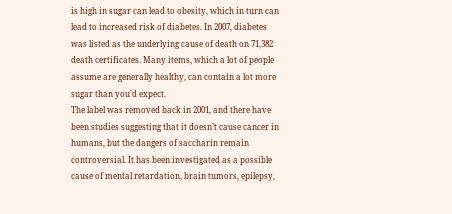is high in sugar can lead to obesity, which in turn can lead to increased risk of diabetes. In 2007, diabetes was listed as the underlying cause of death on 71,382 death certificates. Many items, which a lot of people assume are generally healthy, can contain a lot more sugar than you’d expect.
The label was removed back in 2001, and there have been studies suggesting that it doesn’t cause cancer in humans, but the dangers of saccharin remain controversial. It has been investigated as a possible cause of mental retardation, brain tumors, epilepsy,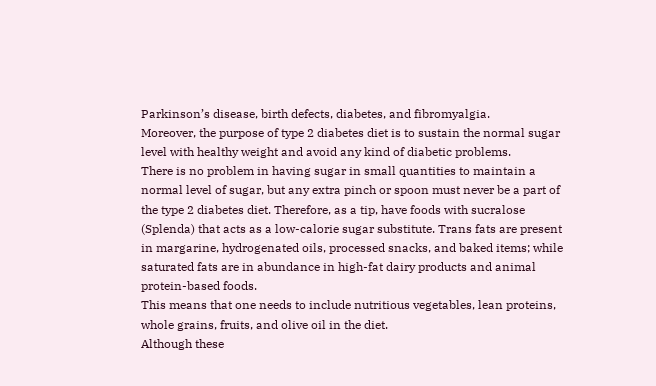Parkinson’s disease, birth defects, diabetes, and fibromyalgia.
Moreover, the purpose of type 2 diabetes diet is to sustain the normal sugar level with healthy weight and avoid any kind of diabetic problems.
There is no problem in having sugar in small quantities to maintain a normal level of sugar, but any extra pinch or spoon must never be a part of the type 2 diabetes diet. Therefore, as a tip, have foods with sucralose (Splenda) that acts as a low-calorie sugar substitute. Trans fats are present in margarine, hydrogenated oils, processed snacks, and baked items; while saturated fats are in abundance in high-fat dairy products and animal protein-based foods.
This means that one needs to include nutritious vegetables, lean proteins, whole grains, fruits, and olive oil in the diet.
Although these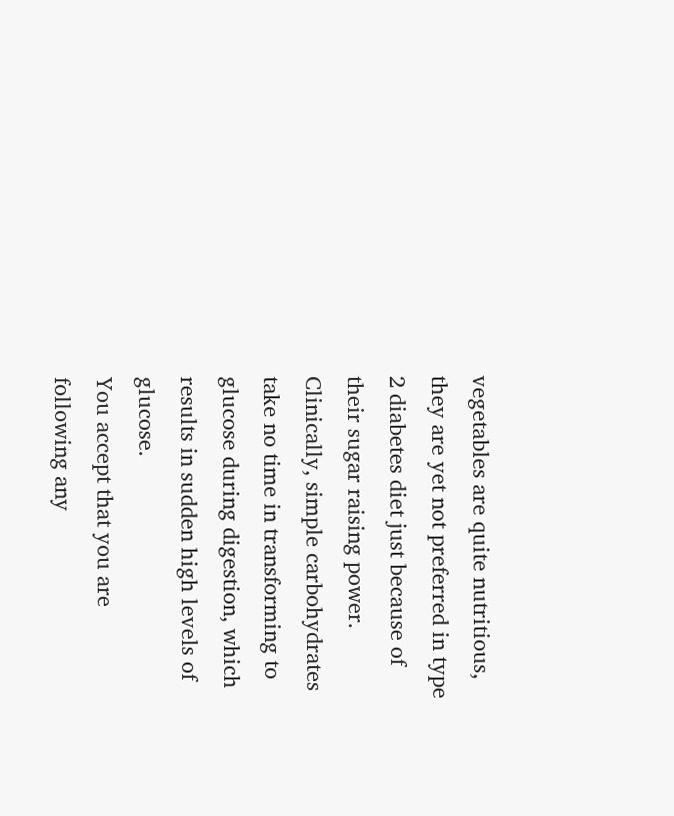vegetables are quite nutritious, they are yet not preferred in type 2 diabetes diet just because of their sugar raising power. Clinically, simple carbohydrates take no time in transforming to glucose during digestion, which results in sudden high levels of glucose.
You accept that you are following any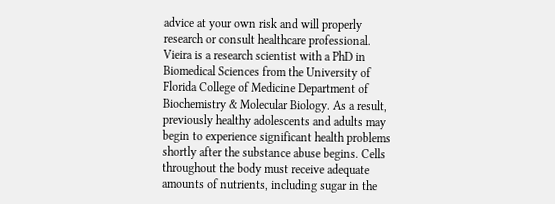advice at your own risk and will properly research or consult healthcare professional.
Vieira is a research scientist with a PhD in Biomedical Sciences from the University of Florida College of Medicine Department of Biochemistry & Molecular Biology. As a result, previously healthy adolescents and adults may begin to experience significant health problems shortly after the substance abuse begins. Cells throughout the body must receive adequate amounts of nutrients, including sugar in the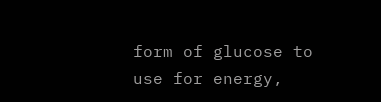form of glucose to use for energy,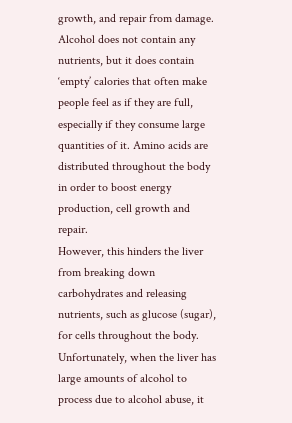growth, and repair from damage. Alcohol does not contain any nutrients, but it does contain ‘empty’ calories that often make people feel as if they are full, especially if they consume large quantities of it. Amino acids are distributed throughout the body in order to boost energy production, cell growth and repair.
However, this hinders the liver from breaking down carbohydrates and releasing nutrients, such as glucose (sugar), for cells throughout the body.
Unfortunately, when the liver has large amounts of alcohol to process due to alcohol abuse, it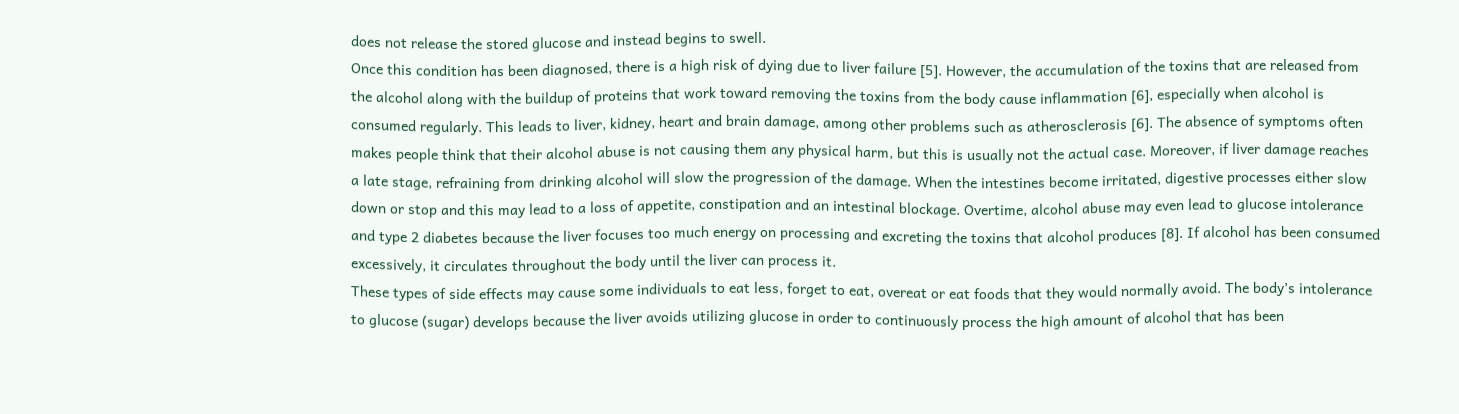does not release the stored glucose and instead begins to swell.
Once this condition has been diagnosed, there is a high risk of dying due to liver failure [5]. However, the accumulation of the toxins that are released from the alcohol along with the buildup of proteins that work toward removing the toxins from the body cause inflammation [6], especially when alcohol is consumed regularly. This leads to liver, kidney, heart and brain damage, among other problems such as atherosclerosis [6]. The absence of symptoms often makes people think that their alcohol abuse is not causing them any physical harm, but this is usually not the actual case. Moreover, if liver damage reaches a late stage, refraining from drinking alcohol will slow the progression of the damage. When the intestines become irritated, digestive processes either slow down or stop and this may lead to a loss of appetite, constipation and an intestinal blockage. Overtime, alcohol abuse may even lead to glucose intolerance and type 2 diabetes because the liver focuses too much energy on processing and excreting the toxins that alcohol produces [8]. If alcohol has been consumed excessively, it circulates throughout the body until the liver can process it.
These types of side effects may cause some individuals to eat less, forget to eat, overeat or eat foods that they would normally avoid. The body’s intolerance to glucose (sugar) develops because the liver avoids utilizing glucose in order to continuously process the high amount of alcohol that has been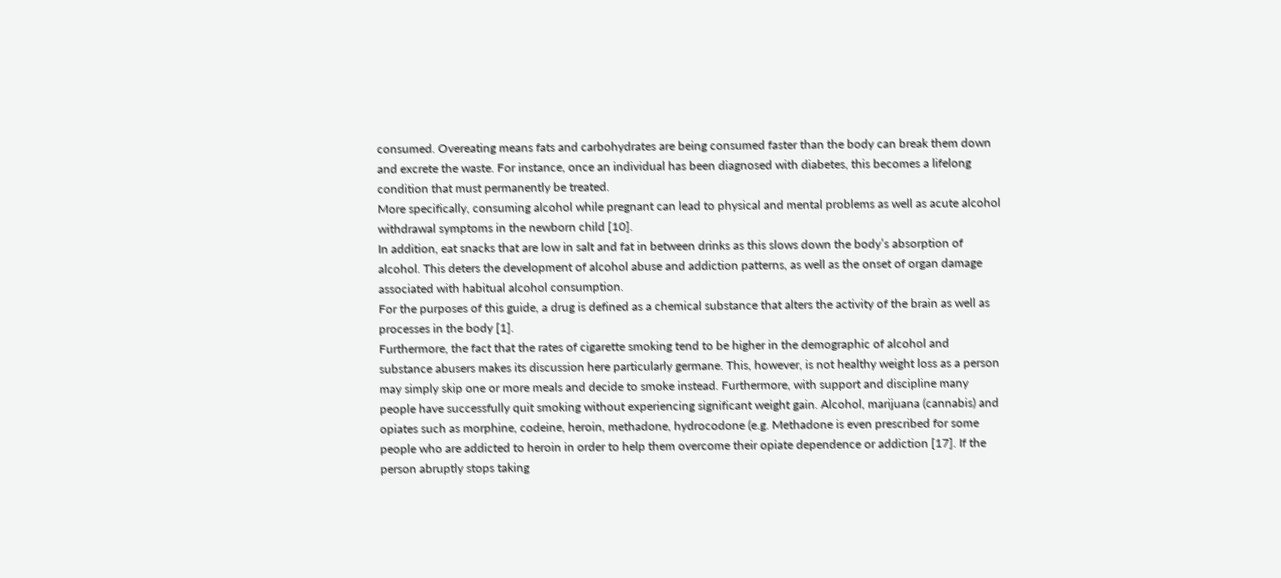consumed. Overeating means fats and carbohydrates are being consumed faster than the body can break them down and excrete the waste. For instance, once an individual has been diagnosed with diabetes, this becomes a lifelong condition that must permanently be treated.
More specifically, consuming alcohol while pregnant can lead to physical and mental problems as well as acute alcohol withdrawal symptoms in the newborn child [10].
In addition, eat snacks that are low in salt and fat in between drinks as this slows down the body’s absorption of alcohol. This deters the development of alcohol abuse and addiction patterns, as well as the onset of organ damage associated with habitual alcohol consumption.
For the purposes of this guide, a drug is defined as a chemical substance that alters the activity of the brain as well as processes in the body [1].
Furthermore, the fact that the rates of cigarette smoking tend to be higher in the demographic of alcohol and substance abusers makes its discussion here particularly germane. This, however, is not healthy weight loss as a person may simply skip one or more meals and decide to smoke instead. Furthermore, with support and discipline many people have successfully quit smoking without experiencing significant weight gain. Alcohol, marijuana (cannabis) and opiates such as morphine, codeine, heroin, methadone, hydrocodone (e.g. Methadone is even prescribed for some people who are addicted to heroin in order to help them overcome their opiate dependence or addiction [17]. If the person abruptly stops taking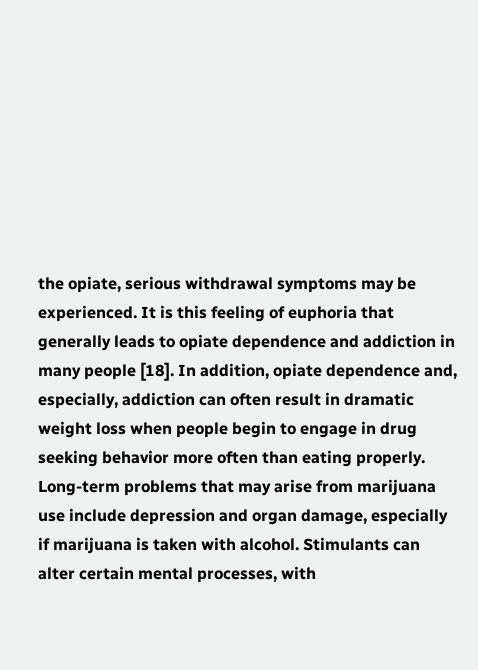the opiate, serious withdrawal symptoms may be experienced. It is this feeling of euphoria that generally leads to opiate dependence and addiction in many people [18]. In addition, opiate dependence and, especially, addiction can often result in dramatic weight loss when people begin to engage in drug seeking behavior more often than eating properly.
Long-term problems that may arise from marijuana use include depression and organ damage, especially if marijuana is taken with alcohol. Stimulants can alter certain mental processes, with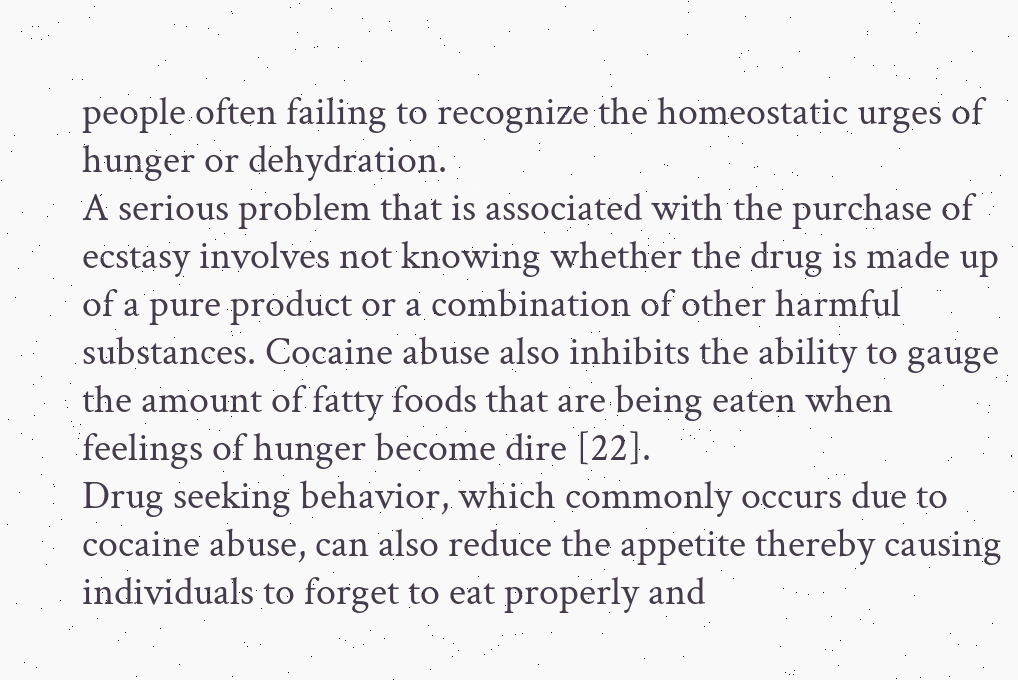people often failing to recognize the homeostatic urges of hunger or dehydration.
A serious problem that is associated with the purchase of ecstasy involves not knowing whether the drug is made up of a pure product or a combination of other harmful substances. Cocaine abuse also inhibits the ability to gauge the amount of fatty foods that are being eaten when feelings of hunger become dire [22].
Drug seeking behavior, which commonly occurs due to cocaine abuse, can also reduce the appetite thereby causing individuals to forget to eat properly and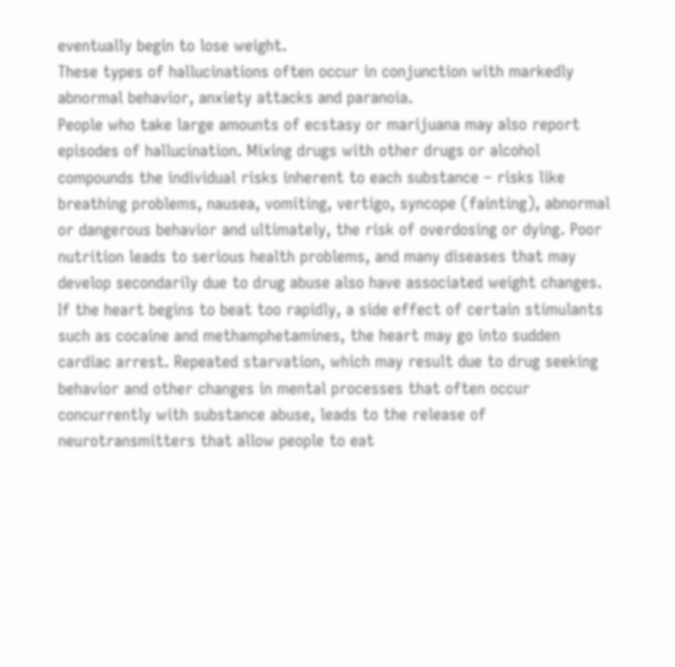eventually begin to lose weight.
These types of hallucinations often occur in conjunction with markedly abnormal behavior, anxiety attacks and paranoia.
People who take large amounts of ecstasy or marijuana may also report episodes of hallucination. Mixing drugs with other drugs or alcohol compounds the individual risks inherent to each substance – risks like breathing problems, nausea, vomiting, vertigo, syncope (fainting), abnormal or dangerous behavior and ultimately, the risk of overdosing or dying. Poor nutrition leads to serious health problems, and many diseases that may develop secondarily due to drug abuse also have associated weight changes. If the heart begins to beat too rapidly, a side effect of certain stimulants such as cocaine and methamphetamines, the heart may go into sudden cardiac arrest. Repeated starvation, which may result due to drug seeking behavior and other changes in mental processes that often occur concurrently with substance abuse, leads to the release of neurotransmitters that allow people to eat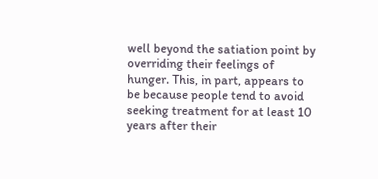well beyond the satiation point by overriding their feelings of hunger. This, in part, appears to be because people tend to avoid seeking treatment for at least 10 years after their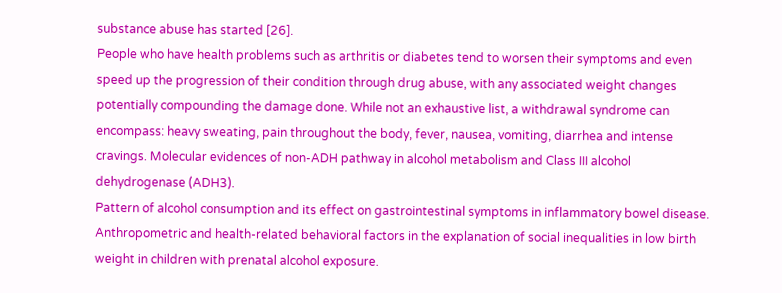substance abuse has started [26].
People who have health problems such as arthritis or diabetes tend to worsen their symptoms and even speed up the progression of their condition through drug abuse, with any associated weight changes potentially compounding the damage done. While not an exhaustive list, a withdrawal syndrome can encompass: heavy sweating, pain throughout the body, fever, nausea, vomiting, diarrhea and intense cravings. Molecular evidences of non-ADH pathway in alcohol metabolism and Class III alcohol dehydrogenase (ADH3).
Pattern of alcohol consumption and its effect on gastrointestinal symptoms in inflammatory bowel disease. Anthropometric and health-related behavioral factors in the explanation of social inequalities in low birth weight in children with prenatal alcohol exposure.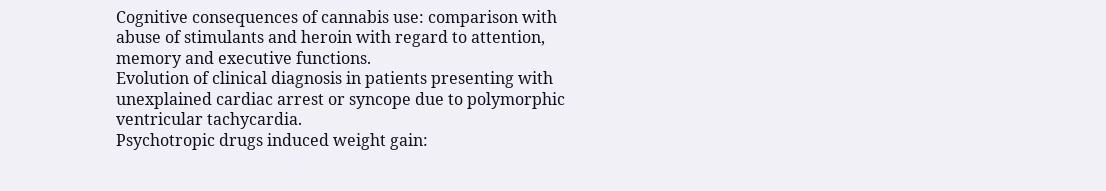Cognitive consequences of cannabis use: comparison with abuse of stimulants and heroin with regard to attention, memory and executive functions.
Evolution of clinical diagnosis in patients presenting with unexplained cardiac arrest or syncope due to polymorphic ventricular tachycardia.
Psychotropic drugs induced weight gain: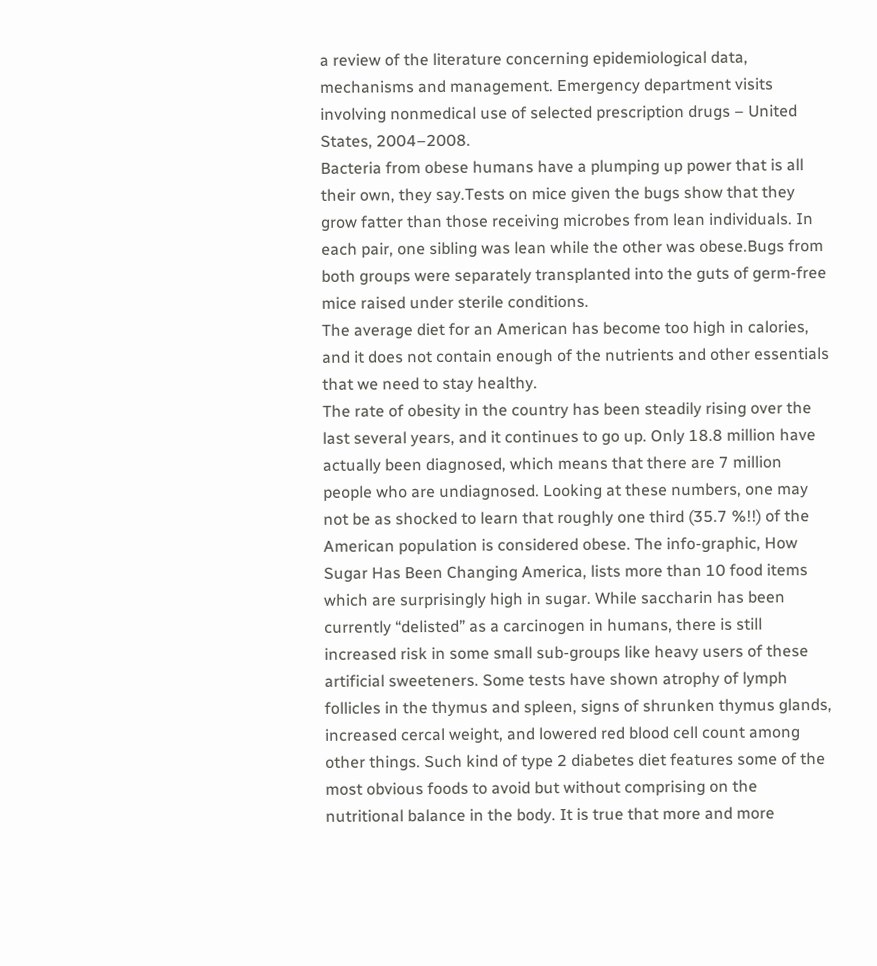a review of the literature concerning epidemiological data, mechanisms and management. Emergency department visits involving nonmedical use of selected prescription drugs – United States, 2004–2008.
Bacteria from obese humans have a plumping up power that is all their own, they say.Tests on mice given the bugs show that they grow fatter than those receiving microbes from lean individuals. In each pair, one sibling was lean while the other was obese.Bugs from both groups were separately transplanted into the guts of germ-free mice raised under sterile conditions.
The average diet for an American has become too high in calories, and it does not contain enough of the nutrients and other essentials that we need to stay healthy.
The rate of obesity in the country has been steadily rising over the last several years, and it continues to go up. Only 18.8 million have actually been diagnosed, which means that there are 7 million people who are undiagnosed. Looking at these numbers, one may not be as shocked to learn that roughly one third (35.7 %!!) of the American population is considered obese. The info-graphic, How Sugar Has Been Changing America, lists more than 10 food items which are surprisingly high in sugar. While saccharin has been currently “delisted” as a carcinogen in humans, there is still increased risk in some small sub-groups like heavy users of these artificial sweeteners. Some tests have shown atrophy of lymph follicles in the thymus and spleen, signs of shrunken thymus glands, increased cercal weight, and lowered red blood cell count among other things. Such kind of type 2 diabetes diet features some of the most obvious foods to avoid but without comprising on the nutritional balance in the body. It is true that more and more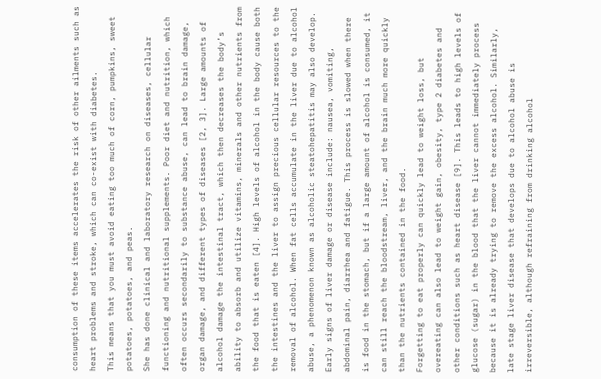consumption of these items accelerates the risk of other ailments such as heart problems and stroke, which can co-exist with diabetes.
This means that you must avoid eating too much of corn, pumpkins, sweet potatoes, potatoes, and peas.
She has done clinical and laboratory research on diseases, cellular functioning and nutritional supplements. Poor diet and nutrition, which often occurs secondarily to substance abuse, can lead to brain damage, organ damage, and different types of diseases [2, 3]. Large amounts of alcohol damage the intestinal tract, which then decreases the body’s ability to absorb and utilize vitamins, minerals and other nutrients from the food that is eaten [4]. High levels of alcohol in the body cause both the intestines and the liver to assign precious cellular resources to the removal of alcohol. When fat cells accumulate in the liver due to alcohol abuse, a phenomenon known as alcoholic steatohepatitis may also develop. Early signs of liver damage or disease include: nausea, vomiting, abdominal pain, diarrhea and fatigue. This process is slowed when there is food in the stomach, but if a large amount of alcohol is consumed, it can still reach the bloodstream, liver, and the brain much more quickly than the nutrients contained in the food.
Forgetting to eat properly can quickly lead to weight loss, but overeating can also lead to weight gain, obesity, type 2 diabetes and other conditions such as heart disease [9]. This leads to high levels of glucose (sugar) in the blood that the liver cannot immediately process because it is already trying to remove the excess alcohol. Similarly, late stage liver disease that develops due to alcohol abuse is irreversible, although refraining from drinking alcohol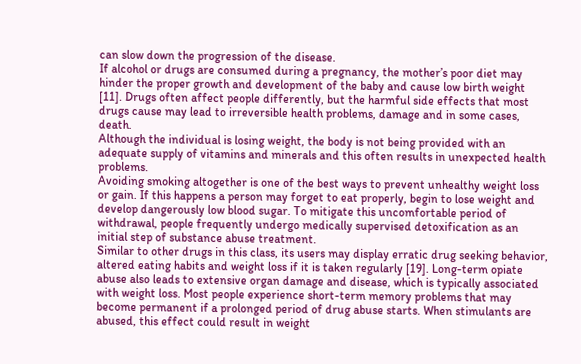can slow down the progression of the disease.
If alcohol or drugs are consumed during a pregnancy, the mother’s poor diet may hinder the proper growth and development of the baby and cause low birth weight [11]. Drugs often affect people differently, but the harmful side effects that most drugs cause may lead to irreversible health problems, damage and in some cases, death.
Although the individual is losing weight, the body is not being provided with an adequate supply of vitamins and minerals and this often results in unexpected health problems.
Avoiding smoking altogether is one of the best ways to prevent unhealthy weight loss or gain. If this happens a person may forget to eat properly, begin to lose weight and develop dangerously low blood sugar. To mitigate this uncomfortable period of withdrawal, people frequently undergo medically supervised detoxification as an initial step of substance abuse treatment.
Similar to other drugs in this class, its users may display erratic drug seeking behavior, altered eating habits and weight loss if it is taken regularly [19]. Long-term opiate abuse also leads to extensive organ damage and disease, which is typically associated with weight loss. Most people experience short-term memory problems that may become permanent if a prolonged period of drug abuse starts. When stimulants are abused, this effect could result in weight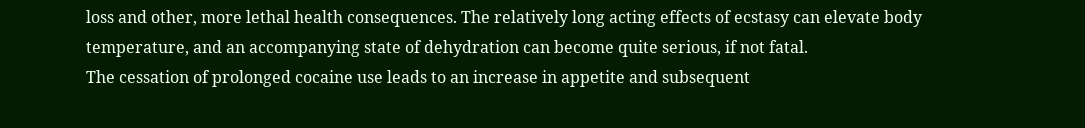loss and other, more lethal health consequences. The relatively long acting effects of ecstasy can elevate body temperature, and an accompanying state of dehydration can become quite serious, if not fatal.
The cessation of prolonged cocaine use leads to an increase in appetite and subsequent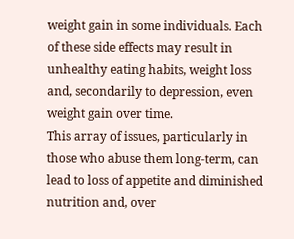weight gain in some individuals. Each of these side effects may result in unhealthy eating habits, weight loss and, secondarily to depression, even weight gain over time.
This array of issues, particularly in those who abuse them long-term, can lead to loss of appetite and diminished nutrition and, over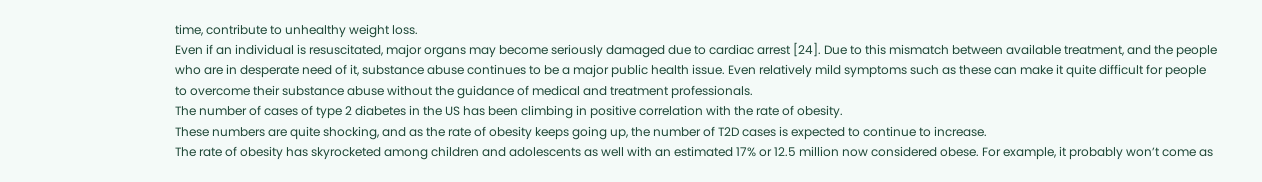time, contribute to unhealthy weight loss.
Even if an individual is resuscitated, major organs may become seriously damaged due to cardiac arrest [24]. Due to this mismatch between available treatment, and the people who are in desperate need of it, substance abuse continues to be a major public health issue. Even relatively mild symptoms such as these can make it quite difficult for people to overcome their substance abuse without the guidance of medical and treatment professionals.
The number of cases of type 2 diabetes in the US has been climbing in positive correlation with the rate of obesity.
These numbers are quite shocking, and as the rate of obesity keeps going up, the number of T2D cases is expected to continue to increase.
The rate of obesity has skyrocketed among children and adolescents as well with an estimated 17% or 12.5 million now considered obese. For example, it probably won’t come as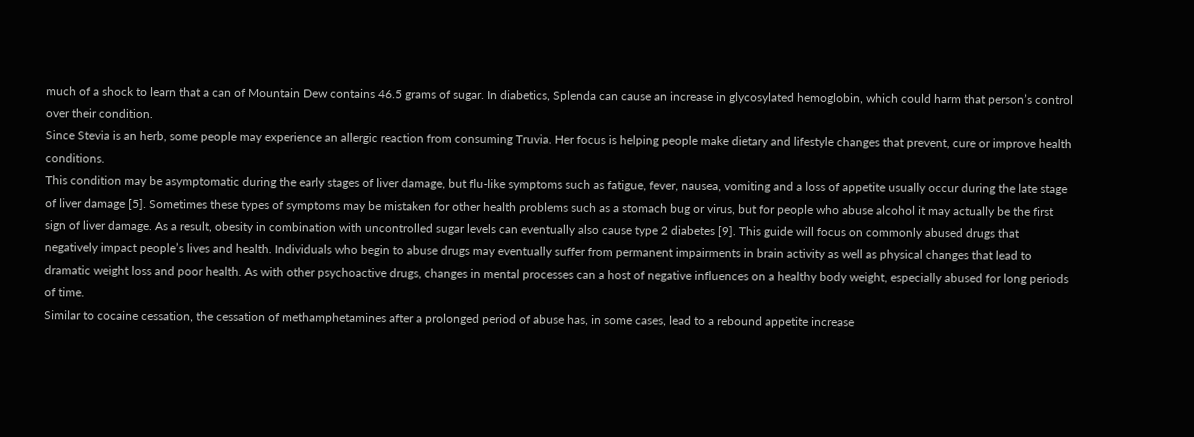much of a shock to learn that a can of Mountain Dew contains 46.5 grams of sugar. In diabetics, Splenda can cause an increase in glycosylated hemoglobin, which could harm that person’s control over their condition.
Since Stevia is an herb, some people may experience an allergic reaction from consuming Truvia. Her focus is helping people make dietary and lifestyle changes that prevent, cure or improve health conditions.
This condition may be asymptomatic during the early stages of liver damage, but flu-like symptoms such as fatigue, fever, nausea, vomiting and a loss of appetite usually occur during the late stage of liver damage [5]. Sometimes these types of symptoms may be mistaken for other health problems such as a stomach bug or virus, but for people who abuse alcohol it may actually be the first sign of liver damage. As a result, obesity in combination with uncontrolled sugar levels can eventually also cause type 2 diabetes [9]. This guide will focus on commonly abused drugs that negatively impact people’s lives and health. Individuals who begin to abuse drugs may eventually suffer from permanent impairments in brain activity as well as physical changes that lead to dramatic weight loss and poor health. As with other psychoactive drugs, changes in mental processes can a host of negative influences on a healthy body weight, especially abused for long periods of time.
Similar to cocaine cessation, the cessation of methamphetamines after a prolonged period of abuse has, in some cases, lead to a rebound appetite increase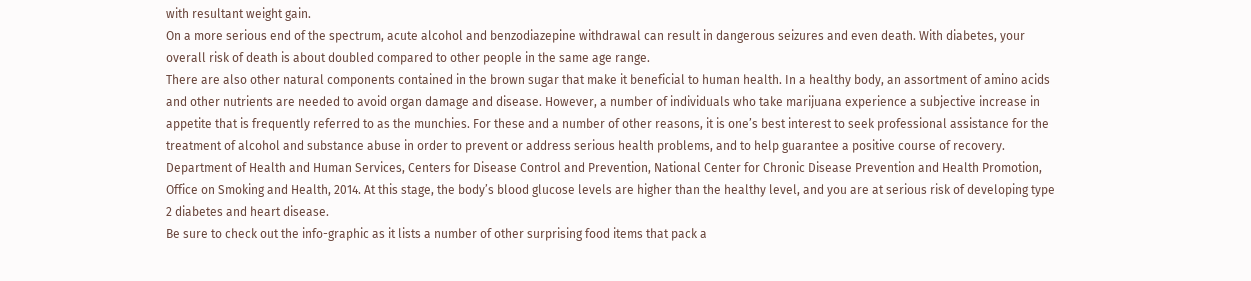with resultant weight gain.
On a more serious end of the spectrum, acute alcohol and benzodiazepine withdrawal can result in dangerous seizures and even death. With diabetes, your overall risk of death is about doubled compared to other people in the same age range.
There are also other natural components contained in the brown sugar that make it beneficial to human health. In a healthy body, an assortment of amino acids and other nutrients are needed to avoid organ damage and disease. However, a number of individuals who take marijuana experience a subjective increase in appetite that is frequently referred to as the munchies. For these and a number of other reasons, it is one’s best interest to seek professional assistance for the treatment of alcohol and substance abuse in order to prevent or address serious health problems, and to help guarantee a positive course of recovery. Department of Health and Human Services, Centers for Disease Control and Prevention, National Center for Chronic Disease Prevention and Health Promotion, Office on Smoking and Health, 2014. At this stage, the body’s blood glucose levels are higher than the healthy level, and you are at serious risk of developing type 2 diabetes and heart disease.
Be sure to check out the info-graphic as it lists a number of other surprising food items that pack a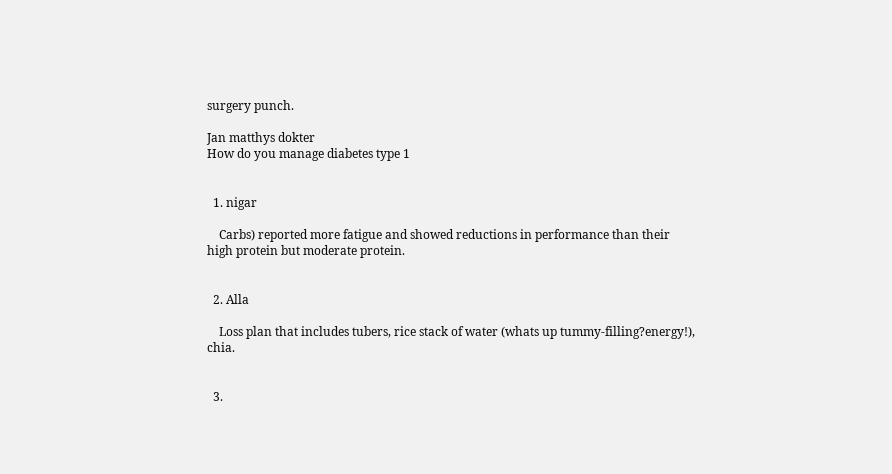surgery punch.

Jan matthys dokter
How do you manage diabetes type 1


  1. nigar

    Carbs) reported more fatigue and showed reductions in performance than their high protein but moderate protein.


  2. Alla

    Loss plan that includes tubers, rice stack of water (whats up tummy-filling?energy!), chia.


  3.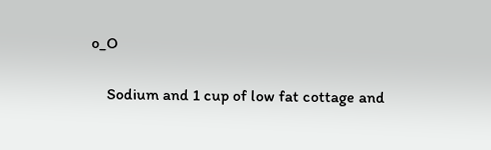o_O

    Sodium and 1 cup of low fat cottage and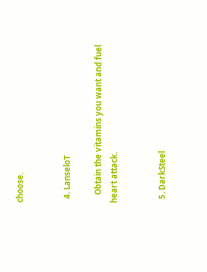choose.


  4. LanseloT

    Obtain the vitamins you want and fuel heart attack.


  5. DarkSteel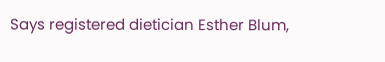Says registered dietician Esther Blum,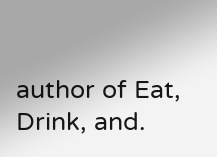author of Eat, Drink, and.